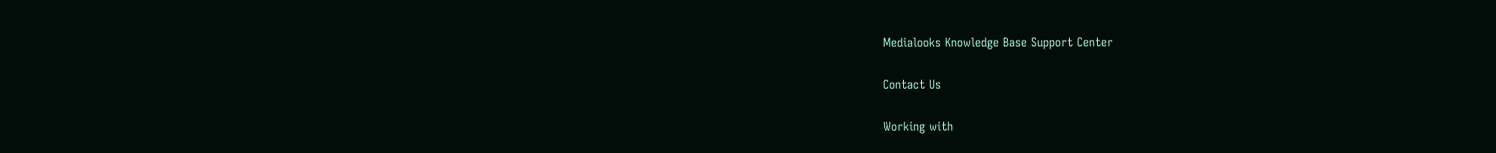Medialooks Knowledge Base Support Center

Contact Us

Working with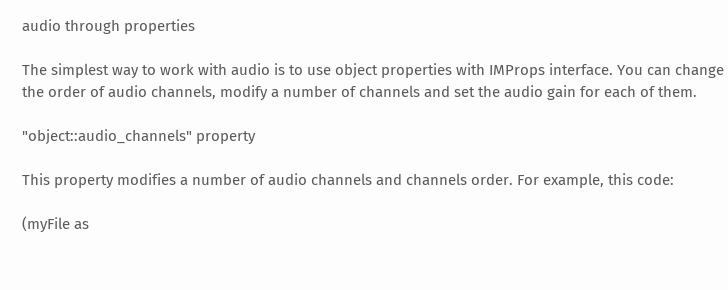audio through properties

The simplest way to work with audio is to use object properties with IMProps interface. You can change the order of audio channels, modify a number of channels and set the audio gain for each of them.

"object::audio_channels" property

This property modifies a number of audio channels and channels order. For example, this code:

(myFile as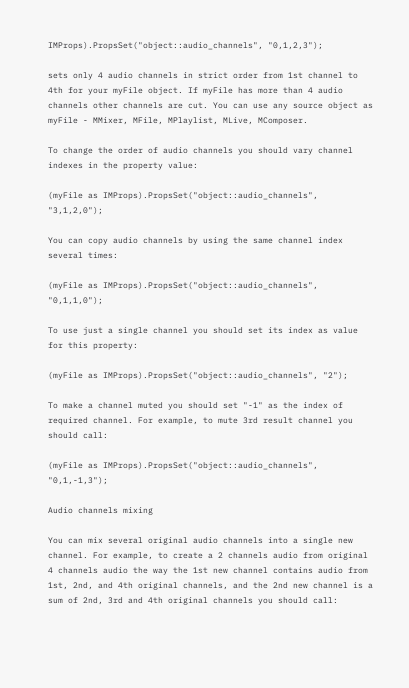IMProps).PropsSet("object::audio_channels", "0,1,2,3");

sets only 4 audio channels in strict order from 1st channel to 4th for your myFile object. If myFile has more than 4 audio channels other channels are cut. You can use any source object as myFile - MMixer, MFile, MPlaylist, MLive, MComposer.

To change the order of audio channels you should vary channel indexes in the property value:

(myFile as IMProps).PropsSet("object::audio_channels", "3,1,2,0");

You can copy audio channels by using the same channel index several times:

(myFile as IMProps).PropsSet("object::audio_channels", "0,1,1,0");

To use just a single channel you should set its index as value for this property:

(myFile as IMProps).PropsSet("object::audio_channels", "2");

To make a channel muted you should set "-1" as the index of required channel. For example, to mute 3rd result channel you should call:

(myFile as IMProps).PropsSet("object::audio_channels", "0,1,-1,3");

Audio channels mixing

You can mix several original audio channels into a single new channel. For example, to create a 2 channels audio from original 4 channels audio the way the 1st new channel contains audio from 1st, 2nd, and 4th original channels, and the 2nd new channel is a sum of 2nd, 3rd and 4th original channels you should call: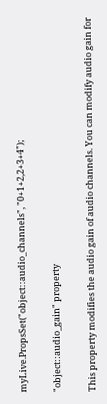myLive.PropsSet("object::audio_channels", "0+1+2,2+3+4");

"object::audio_gain" property

This property modifies the audio gain of audio channels. You can modify audio gain for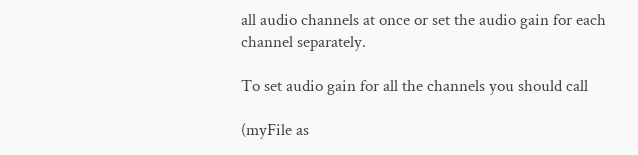all audio channels at once or set the audio gain for each channel separately.

To set audio gain for all the channels you should call

(myFile as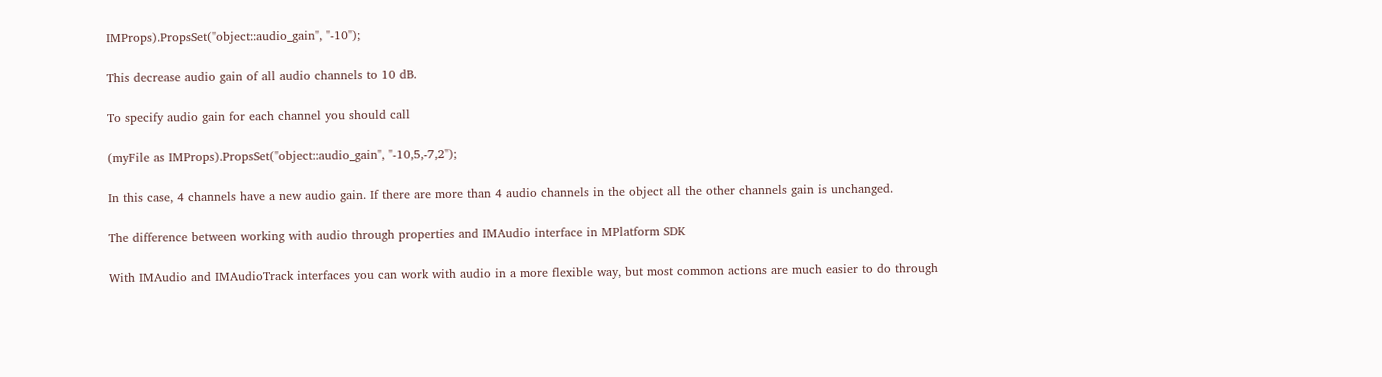IMProps).PropsSet("object::audio_gain", "-10");

This decrease audio gain of all audio channels to 10 dB.

To specify audio gain for each channel you should call

(myFile as IMProps).PropsSet("object::audio_gain", "-10,5,-7,2");

In this case, 4 channels have a new audio gain. If there are more than 4 audio channels in the object all the other channels gain is unchanged.

The difference between working with audio through properties and IMAudio interface in MPlatform SDK

With IMAudio and IMAudioTrack interfaces you can work with audio in a more flexible way, but most common actions are much easier to do through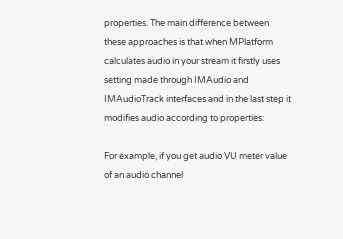properties. The main difference between these approaches is that when MPlatform calculates audio in your stream it firstly uses setting made through IMAudio and IMAudioTrack interfaces and in the last step it modifies audio according to properties:

For example, if you get audio VU meter value of an audio channel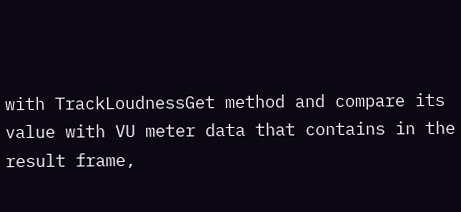with TrackLoudnessGet method and compare its value with VU meter data that contains in the result frame,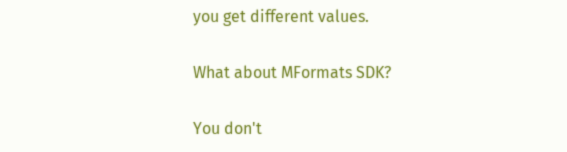you get different values.

What about MFormats SDK?

You don't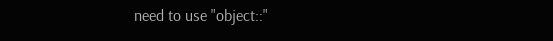need to use "object::"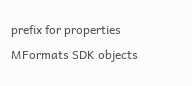prefix for properties MFormats SDK objects